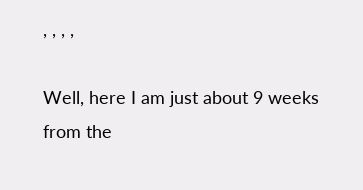, , , ,

Well, here I am just about 9 weeks from the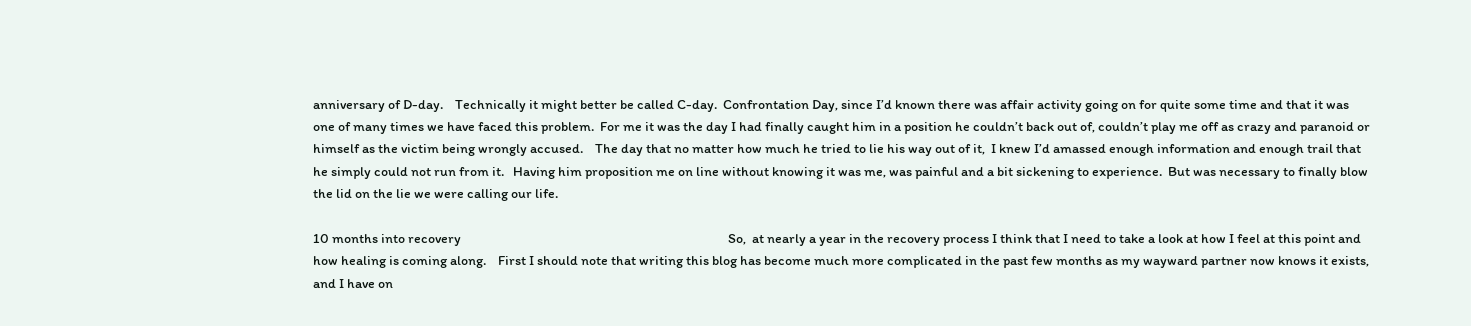anniversary of D-day.    Technically it might better be called C-day.  Confrontation Day, since I’d known there was affair activity going on for quite some time and that it was  one of many times we have faced this problem.  For me it was the day I had finally caught him in a position he couldn’t back out of, couldn’t play me off as crazy and paranoid or himself as the victim being wrongly accused.    The day that no matter how much he tried to lie his way out of it,  I knew I’d amassed enough information and enough trail that he simply could not run from it.   Having him proposition me on line without knowing it was me, was painful and a bit sickening to experience.  But was necessary to finally blow the lid on the lie we were calling our life.

10 months into recovery                                                                                         So,  at nearly a year in the recovery process I think that I need to take a look at how I feel at this point and how healing is coming along.    First I should note that writing this blog has become much more complicated in the past few months as my wayward partner now knows it exists, and I have on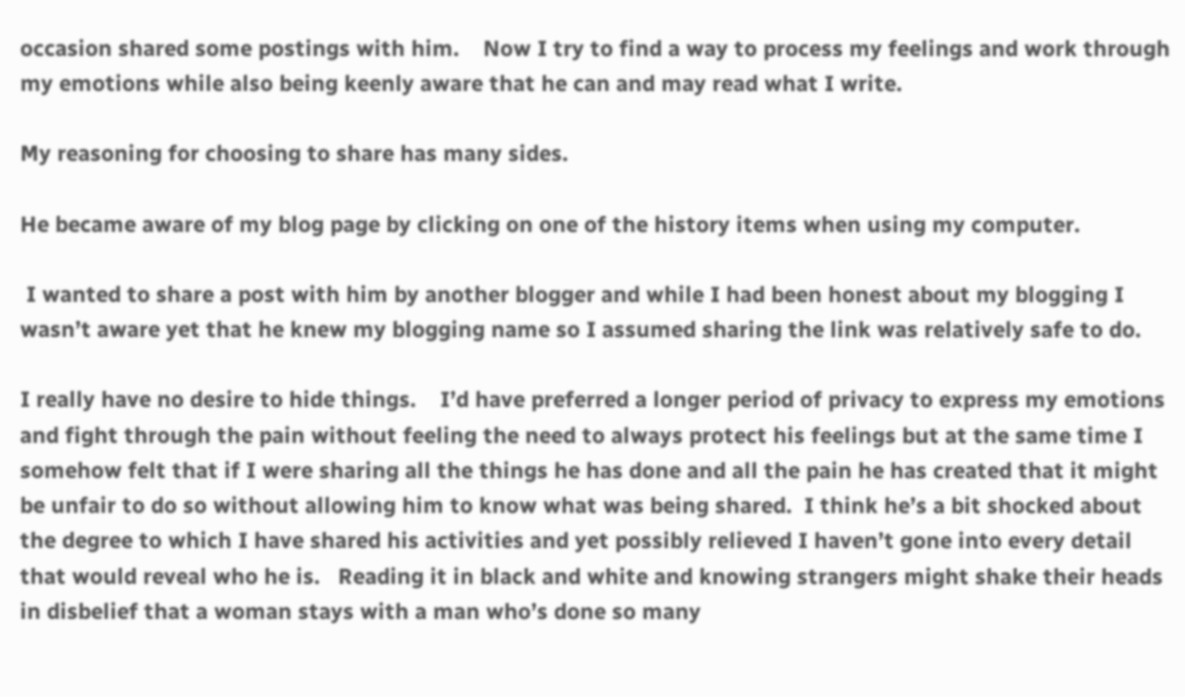occasion shared some postings with him.    Now I try to find a way to process my feelings and work through my emotions while also being keenly aware that he can and may read what I write.

My reasoning for choosing to share has many sides.

He became aware of my blog page by clicking on one of the history items when using my computer.

 I wanted to share a post with him by another blogger and while I had been honest about my blogging I wasn’t aware yet that he knew my blogging name so I assumed sharing the link was relatively safe to do.

I really have no desire to hide things.    I’d have preferred a longer period of privacy to express my emotions and fight through the pain without feeling the need to always protect his feelings but at the same time I somehow felt that if I were sharing all the things he has done and all the pain he has created that it might be unfair to do so without allowing him to know what was being shared.  I think he’s a bit shocked about the degree to which I have shared his activities and yet possibly relieved I haven’t gone into every detail that would reveal who he is.   Reading it in black and white and knowing strangers might shake their heads in disbelief that a woman stays with a man who’s done so many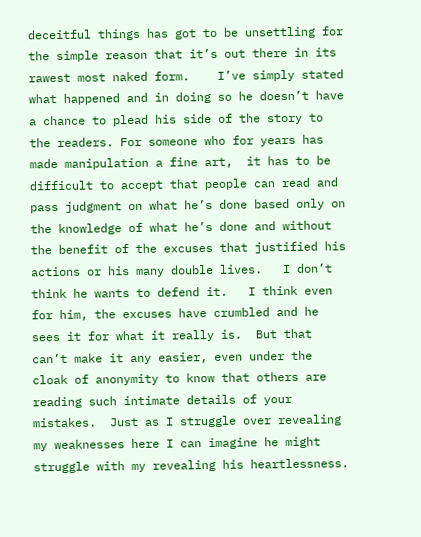deceitful things has got to be unsettling for the simple reason that it’s out there in its rawest most naked form.    I’ve simply stated what happened and in doing so he doesn’t have a chance to plead his side of the story to the readers. For someone who for years has made manipulation a fine art,  it has to be difficult to accept that people can read and pass judgment on what he’s done based only on the knowledge of what he’s done and without the benefit of the excuses that justified his actions or his many double lives.   I don’t think he wants to defend it.   I think even for him, the excuses have crumbled and he sees it for what it really is.  But that can’t make it any easier, even under the cloak of anonymity to know that others are reading such intimate details of your mistakes.  Just as I struggle over revealing my weaknesses here I can imagine he might struggle with my revealing his heartlessness.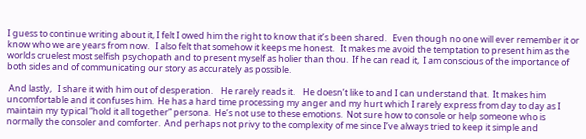I guess to continue writing about it, I felt I owed him the right to know that it’s been shared.   Even though no one will ever remember it or know who we are years from now.   I also felt that somehow it keeps me honest.   It makes me avoid the temptation to present him as the worlds cruelest most selfish psychopath and to present myself as holier than thou.  If he can read it,  I am conscious of the importance of both sides and of communicating our story as accurately as possible.

 And lastly,   I share it with him out of desperation.    He rarely reads it.    He doesn’t like to and I can understand that.  It makes him uncomfortable and it confuses him.  He has a hard time processing my anger and my hurt which I rarely express from day to day as I maintain my typical “hold it all together” persona.  He’s not use to these emotions.  Not sure how to console or help someone who is normally the consoler and comforter.  And perhaps not privy to the complexity of me since I’ve always tried to keep it simple and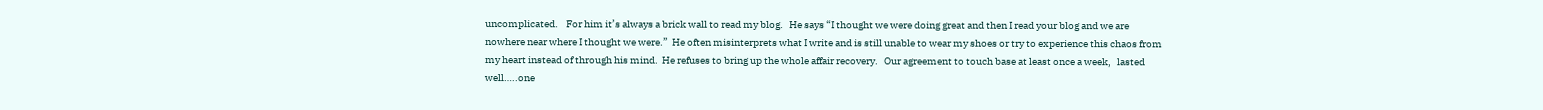uncomplicated.    For him it’s always a brick wall to read my blog.   He says “I thought we were doing great and then I read your blog and we are nowhere near where I thought we were.”  He often misinterprets what I write and is still unable to wear my shoes or try to experience this chaos from my heart instead of through his mind.  He refuses to bring up the whole affair recovery.   Our agreement to touch base at least once a week,   lasted well…..one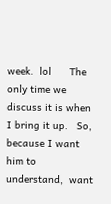week.  lol      The only time we discuss it is when I bring it up.   So, because I want him to understand,  want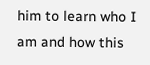him to learn who I am and how this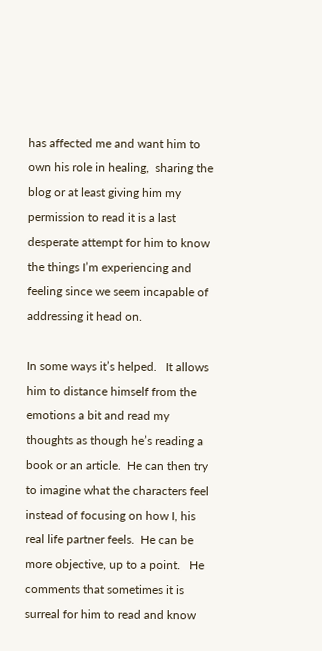has affected me and want him to own his role in healing,  sharing the blog or at least giving him my permission to read it is a last desperate attempt for him to know the things I’m experiencing and feeling since we seem incapable of addressing it head on.

In some ways it’s helped.   It allows him to distance himself from the emotions a bit and read my thoughts as though he’s reading a book or an article.  He can then try to imagine what the characters feel instead of focusing on how I, his real life partner feels.  He can be more objective, up to a point.   He comments that sometimes it is surreal for him to read and know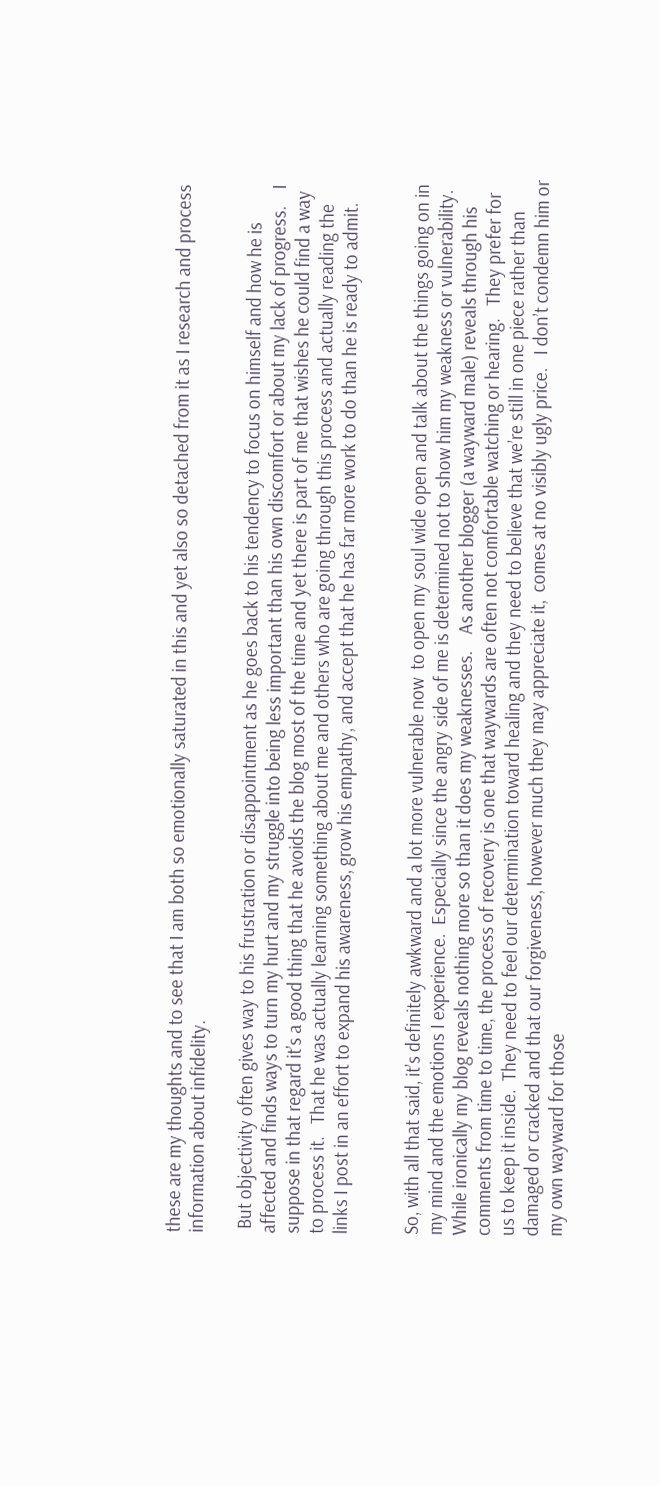these are my thoughts and to see that I am both so emotionally saturated in this and yet also so detached from it as I research and process information about infidelity.

 But objectivity often gives way to his frustration or disappointment as he goes back to his tendency to focus on himself and how he is affected and finds ways to turn my hurt and my struggle into being less important than his own discomfort or about my lack of progress.    I suppose in that regard it’s a good thing that he avoids the blog most of the time and yet there is part of me that wishes he could find a way to process it.   That he was actually learning something about me and others who are going through this process and actually reading the links I post in an effort to expand his awareness, grow his empathy, and accept that he has far more work to do than he is ready to admit.


So, with all that said, it’s definitely awkward and a lot more vulnerable now  to open my soul wide open and talk about the things going on in my mind and the emotions I experience.  Especially since the angry side of me is determined not to show him my weakness or vulnerability.    While ironically my blog reveals nothing more so than it does my weaknesses.    As another blogger (a wayward male) reveals through his comments from time to time, the process of recovery is one that waywards are often not comfortable watching or hearing.   They prefer for us to keep it inside.  They need to feel our determination toward healing and they need to believe that we’re still in one piece rather than damaged or cracked and that our forgiveness, however much they may appreciate it,  comes at no visibly ugly price.   I don’t condemn him or my own wayward for those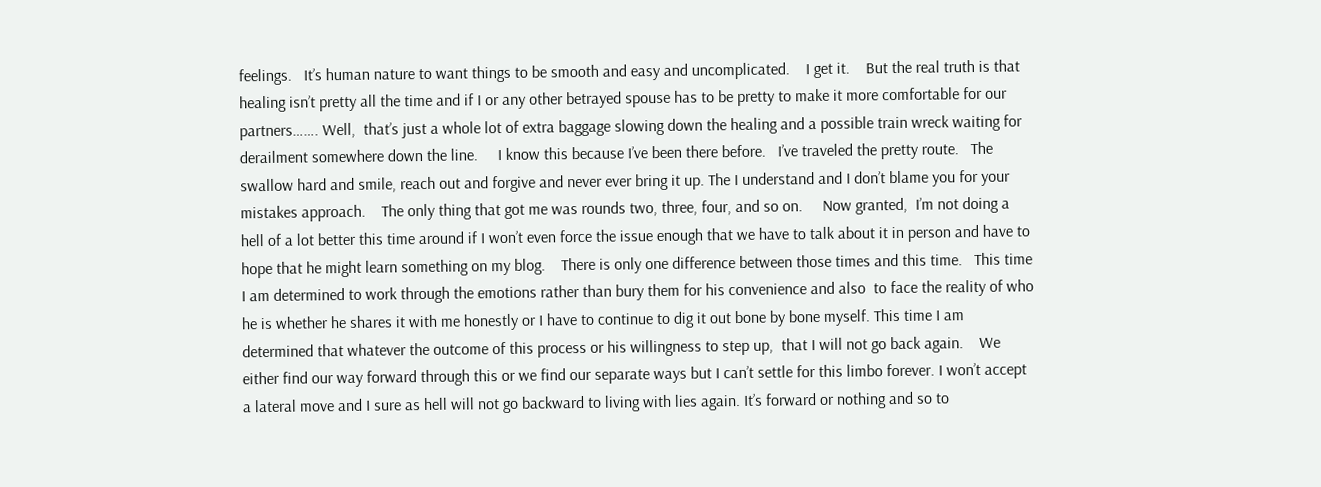feelings.   It’s human nature to want things to be smooth and easy and uncomplicated.    I get it.    But the real truth is that healing isn’t pretty all the time and if I or any other betrayed spouse has to be pretty to make it more comfortable for our partners……. Well,  that’s just a whole lot of extra baggage slowing down the healing and a possible train wreck waiting for derailment somewhere down the line.     I know this because I’ve been there before.   I’ve traveled the pretty route.   The swallow hard and smile, reach out and forgive and never ever bring it up. The I understand and I don’t blame you for your mistakes approach.    The only thing that got me was rounds two, three, four, and so on.     Now granted,  I’m not doing a hell of a lot better this time around if I won’t even force the issue enough that we have to talk about it in person and have to hope that he might learn something on my blog.    There is only one difference between those times and this time.   This time I am determined to work through the emotions rather than bury them for his convenience and also  to face the reality of who he is whether he shares it with me honestly or I have to continue to dig it out bone by bone myself. This time I am determined that whatever the outcome of this process or his willingness to step up,  that I will not go back again.    We either find our way forward through this or we find our separate ways but I can’t settle for this limbo forever. I won’t accept a lateral move and I sure as hell will not go backward to living with lies again. It’s forward or nothing and so to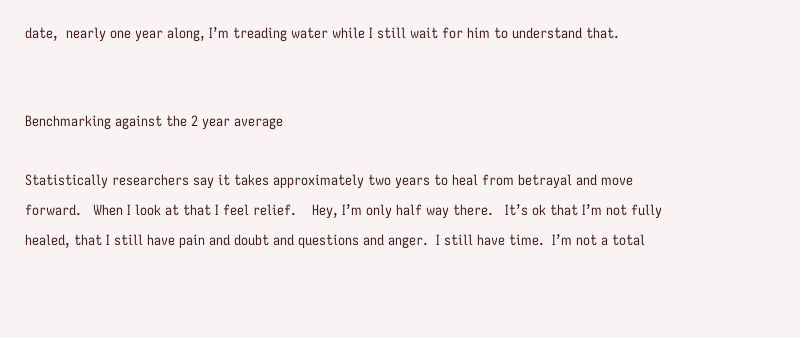date,  nearly one year along, I’m treading water while I still wait for him to understand that.


Benchmarking against the 2 year average

Statistically researchers say it takes approximately two years to heal from betrayal and move forward.   When I look at that I feel relief.    Hey, I’m only half way there.   It’s ok that I’m not fully healed, that I still have pain and doubt and questions and anger.  I still have time.  I’m not a total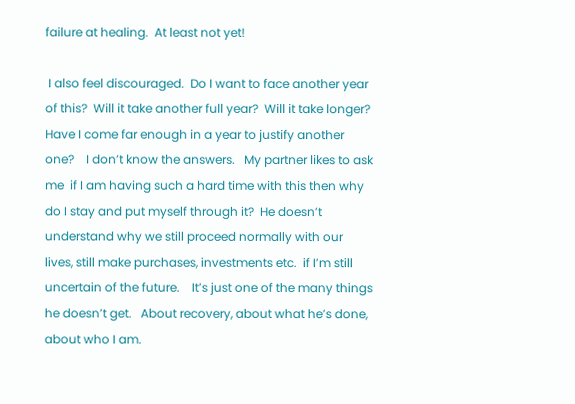failure at healing.  At least not yet!

 I also feel discouraged.  Do I want to face another year of this?  Will it take another full year?  Will it take longer?   Have I come far enough in a year to justify another one?    I don’t know the answers.   My partner likes to ask me  if I am having such a hard time with this then why do I stay and put myself through it?  He doesn’t understand why we still proceed normally with our lives, still make purchases, investments etc.  if I’m still uncertain of the future.    It’s just one of the many things he doesn’t get.   About recovery, about what he’s done,  about who I am.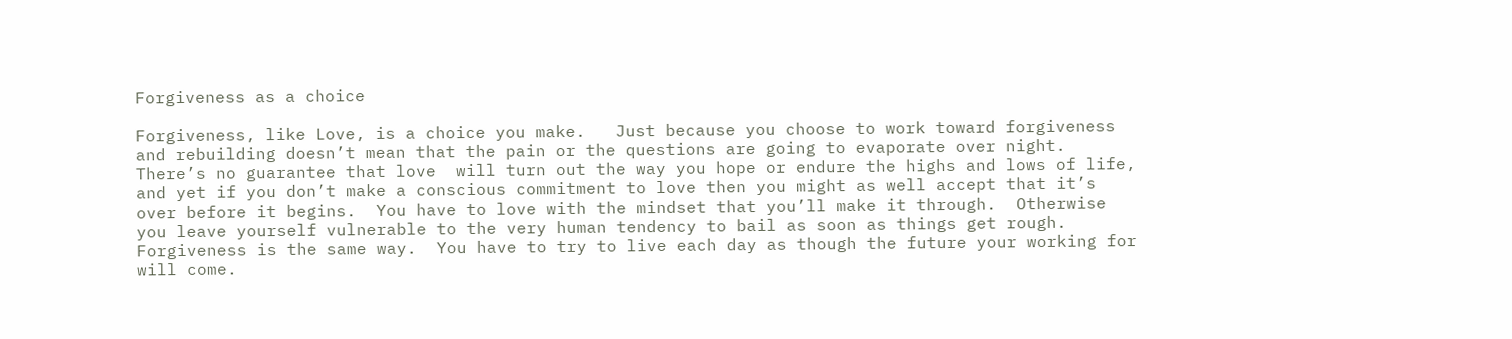Forgiveness as a choice

Forgiveness, like Love, is a choice you make.   Just because you choose to work toward forgiveness and rebuilding doesn’t mean that the pain or the questions are going to evaporate over night.  There’s no guarantee that love  will turn out the way you hope or endure the highs and lows of life,  and yet if you don’t make a conscious commitment to love then you might as well accept that it’s over before it begins.  You have to love with the mindset that you’ll make it through.  Otherwise you leave yourself vulnerable to the very human tendency to bail as soon as things get rough.    Forgiveness is the same way.  You have to try to live each day as though the future your working for will come.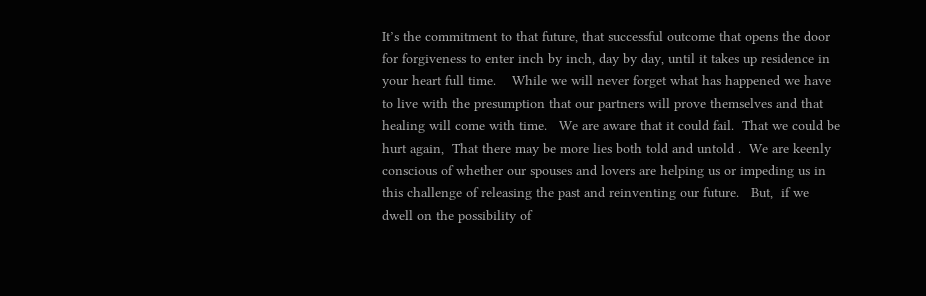It’s the commitment to that future, that successful outcome that opens the door for forgiveness to enter inch by inch, day by day, until it takes up residence in your heart full time.    While we will never forget what has happened we have to live with the presumption that our partners will prove themselves and that healing will come with time.   We are aware that it could fail.  That we could be hurt again,  That there may be more lies both told and untold .  We are keenly conscious of whether our spouses and lovers are helping us or impeding us in this challenge of releasing the past and reinventing our future.   But,  if we dwell on the possibility of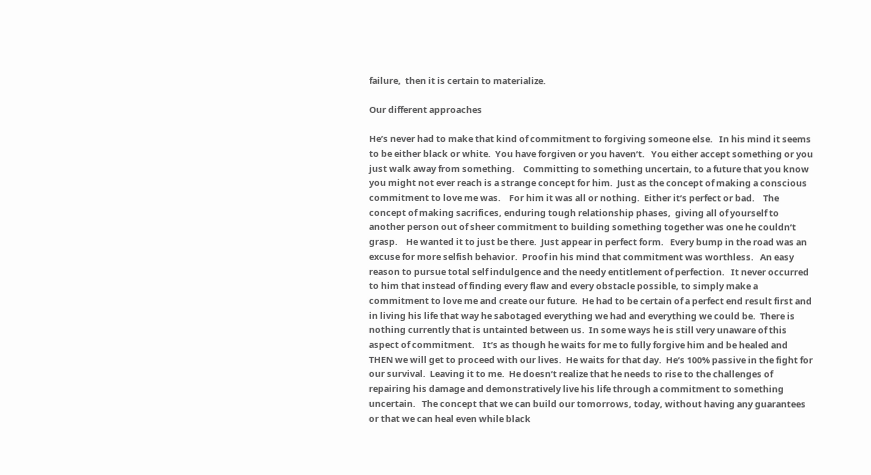failure,  then it is certain to materialize.

Our different approaches

He’s never had to make that kind of commitment to forgiving someone else.   In his mind it seems to be either black or white.  You have forgiven or you haven’t.   You either accept something or you just walk away from something.    Committing to something uncertain, to a future that you know you might not ever reach is a strange concept for him.  Just as the concept of making a conscious commitment to love me was.    For him it was all or nothing.  Either it’s perfect or bad.    The concept of making sacrifices, enduring tough relationship phases,  giving all of yourself to another person out of sheer commitment to building something together was one he couldn’t grasp.    He wanted it to just be there.  Just appear in perfect form.   Every bump in the road was an excuse for more selfish behavior.  Proof in his mind that commitment was worthless.   An easy reason to pursue total self indulgence and the needy entitlement of perfection.   It never occurred to him that instead of finding every flaw and every obstacle possible, to simply make a commitment to love me and create our future.  He had to be certain of a perfect end result first and in living his life that way he sabotaged everything we had and everything we could be.  There is nothing currently that is untainted between us.  In some ways he is still very unaware of this aspect of commitment.    It’s as though he waits for me to fully forgive him and be healed and THEN we will get to proceed with our lives.  He waits for that day.  He’s 100% passive in the fight for our survival.  Leaving it to me.  He doesn’t realize that he needs to rise to the challenges of repairing his damage and demonstratively live his life through a commitment to something uncertain.   The concept that we can build our tomorrows, today, without having any guarantees or that we can heal even while black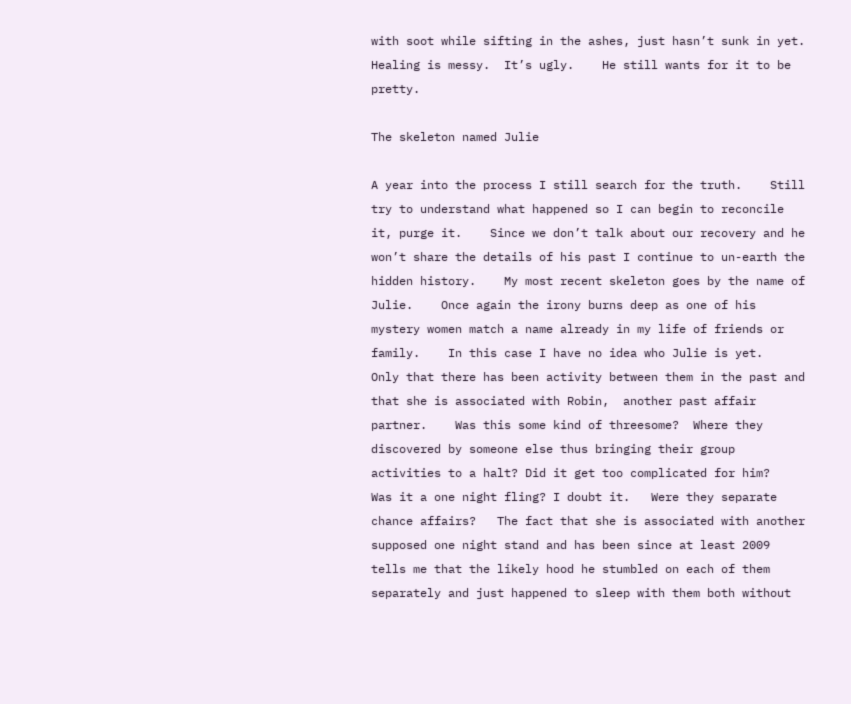with soot while sifting in the ashes, just hasn’t sunk in yet.    Healing is messy.  It’s ugly.    He still wants for it to be pretty.

The skeleton named Julie

A year into the process I still search for the truth.    Still try to understand what happened so I can begin to reconcile it, purge it.    Since we don’t talk about our recovery and he won’t share the details of his past I continue to un-earth the hidden history.    My most recent skeleton goes by the name of Julie.    Once again the irony burns deep as one of his mystery women match a name already in my life of friends or family.    In this case I have no idea who Julie is yet.   Only that there has been activity between them in the past and that she is associated with Robin,  another past affair partner.    Was this some kind of threesome?  Where they discovered by someone else thus bringing their group activities to a halt? Did it get too complicated for him?   Was it a one night fling? I doubt it.   Were they separate chance affairs?   The fact that she is associated with another supposed one night stand and has been since at least 2009 tells me that the likely hood he stumbled on each of them separately and just happened to sleep with them both without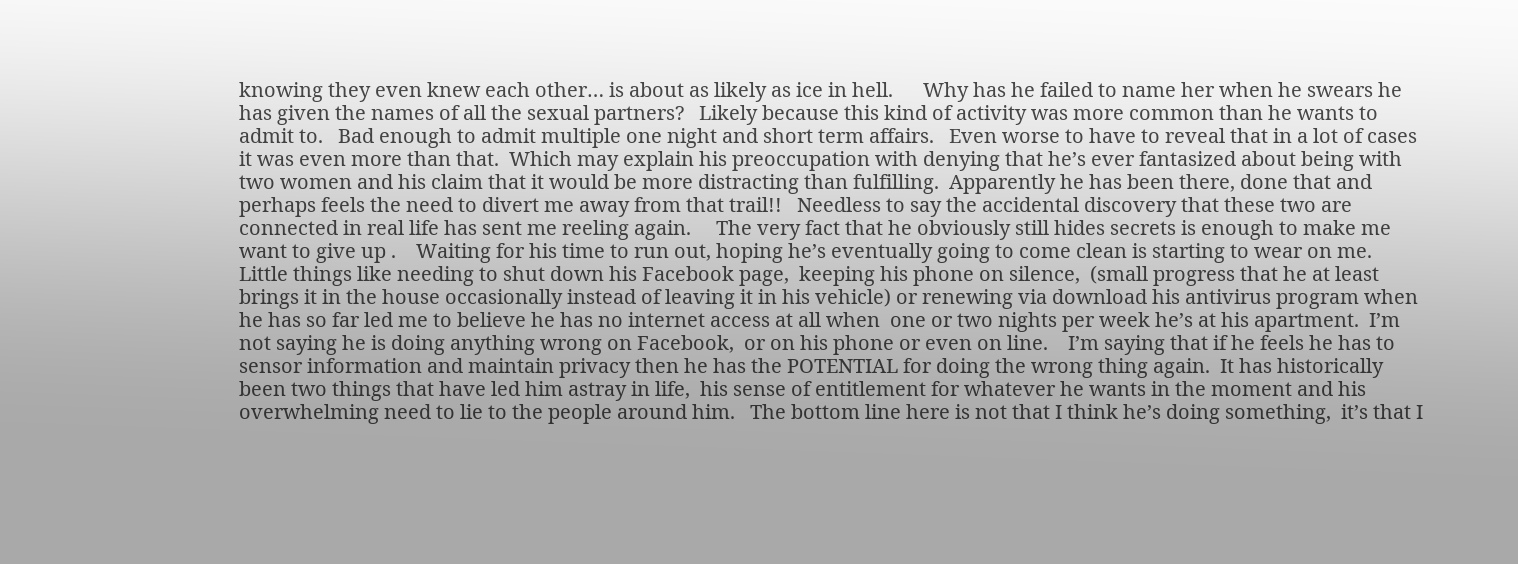knowing they even knew each other… is about as likely as ice in hell.      Why has he failed to name her when he swears he has given the names of all the sexual partners?   Likely because this kind of activity was more common than he wants to admit to.   Bad enough to admit multiple one night and short term affairs.   Even worse to have to reveal that in a lot of cases it was even more than that.  Which may explain his preoccupation with denying that he’s ever fantasized about being with two women and his claim that it would be more distracting than fulfilling.  Apparently he has been there, done that and perhaps feels the need to divert me away from that trail!!   Needless to say the accidental discovery that these two are connected in real life has sent me reeling again.     The very fact that he obviously still hides secrets is enough to make me want to give up .    Waiting for his time to run out, hoping he’s eventually going to come clean is starting to wear on me.   Little things like needing to shut down his Facebook page,  keeping his phone on silence,  (small progress that he at least brings it in the house occasionally instead of leaving it in his vehicle) or renewing via download his antivirus program when he has so far led me to believe he has no internet access at all when  one or two nights per week he’s at his apartment.  I’m not saying he is doing anything wrong on Facebook,  or on his phone or even on line.    I’m saying that if he feels he has to sensor information and maintain privacy then he has the POTENTIAL for doing the wrong thing again.  It has historically been two things that have led him astray in life,  his sense of entitlement for whatever he wants in the moment and his overwhelming need to lie to the people around him.   The bottom line here is not that I think he’s doing something,  it’s that I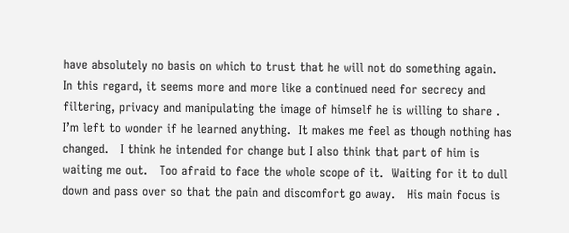have absolutely no basis on which to trust that he will not do something again.   In this regard, it seems more and more like a continued need for secrecy and filtering, privacy and manipulating the image of himself he is willing to share .   I’m left to wonder if he learned anything.  It makes me feel as though nothing has changed.   I think he intended for change but I also think that part of him is waiting me out.   Too afraid to face the whole scope of it.  Waiting for it to dull down and pass over so that the pain and discomfort go away.   His main focus is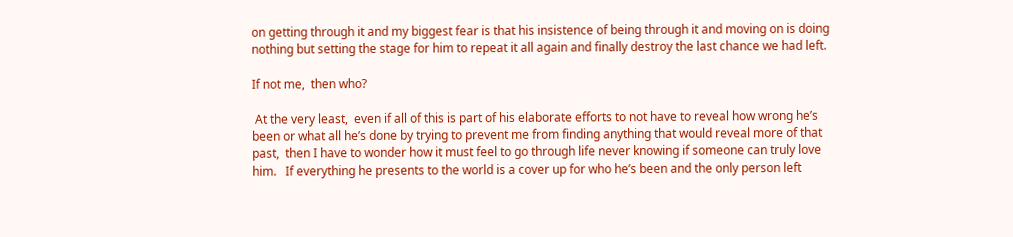on getting through it and my biggest fear is that his insistence of being through it and moving on is doing nothing but setting the stage for him to repeat it all again and finally destroy the last chance we had left.

If not me,  then who?

 At the very least,  even if all of this is part of his elaborate efforts to not have to reveal how wrong he’s been or what all he’s done by trying to prevent me from finding anything that would reveal more of that past,  then I have to wonder how it must feel to go through life never knowing if someone can truly love him.   If everything he presents to the world is a cover up for who he’s been and the only person left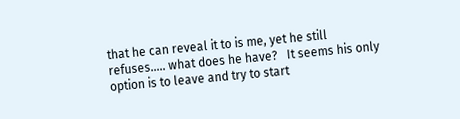that he can reveal it to is me, yet he still refuses….. what does he have?   It seems his only option is to leave and try to start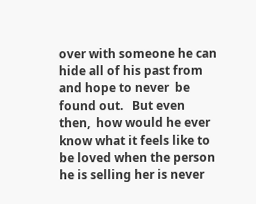over with someone he can hide all of his past from and hope to never  be found out.   But even then,  how would he ever know what it feels like to be loved when the person he is selling her is never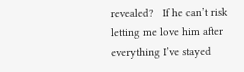revealed?   If he can’t risk letting me love him after everything I’ve stayed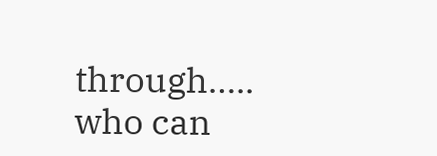through….. who can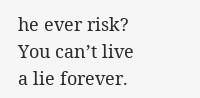he ever risk?   You can’t live a lie forever.